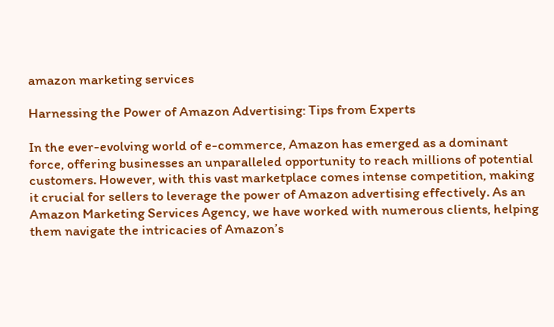amazon marketing services

Harnessing the Power of Amazon Advertising: Tips from Experts

In the ever-evolving world of e-commerce, Amazon has emerged as a dominant force, offering businesses an unparalleled opportunity to reach millions of potential customers. However, with this vast marketplace comes intense competition, making it crucial for sellers to leverage the power of Amazon advertising effectively. As an Amazon Marketing Services Agency, we have worked with numerous clients, helping them navigate the intricacies of Amazon’s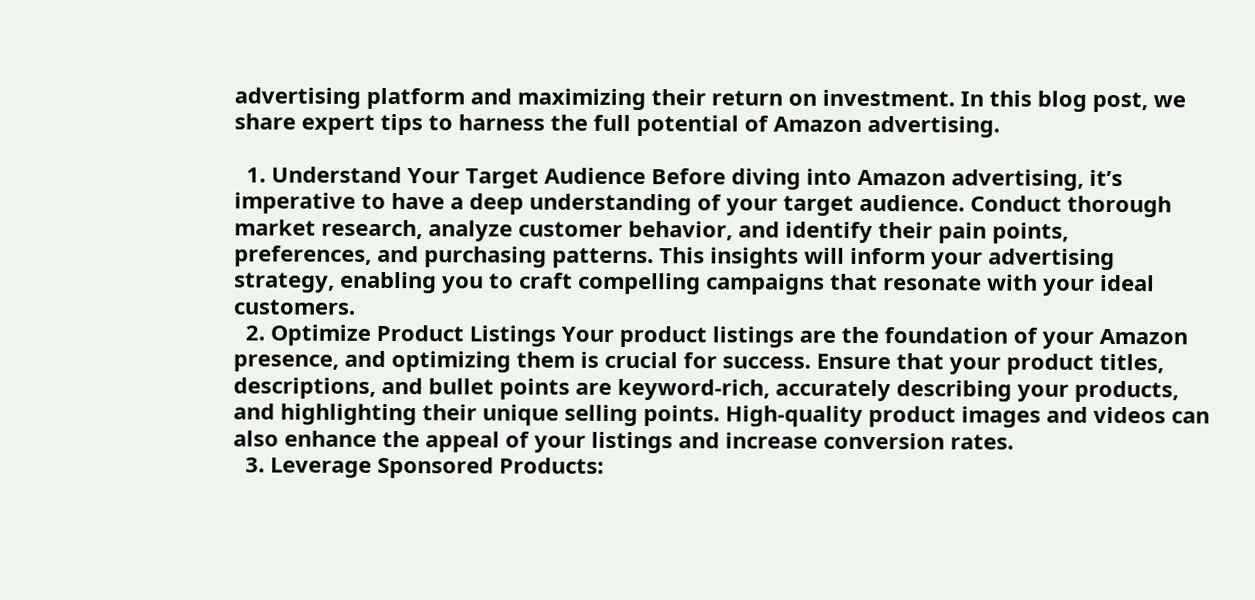advertising platform and maximizing their return on investment. In this blog post, we share expert tips to harness the full potential of Amazon advertising.

  1. Understand Your Target Audience Before diving into Amazon advertising, it’s imperative to have a deep understanding of your target audience. Conduct thorough market research, analyze customer behavior, and identify their pain points, preferences, and purchasing patterns. This insights will inform your advertising strategy, enabling you to craft compelling campaigns that resonate with your ideal customers.
  2. Optimize Product Listings Your product listings are the foundation of your Amazon presence, and optimizing them is crucial for success. Ensure that your product titles, descriptions, and bullet points are keyword-rich, accurately describing your products, and highlighting their unique selling points. High-quality product images and videos can also enhance the appeal of your listings and increase conversion rates.
  3. Leverage Sponsored Products: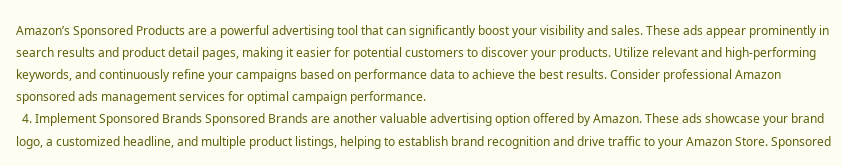Amazon’s Sponsored Products are a powerful advertising tool that can significantly boost your visibility and sales. These ads appear prominently in search results and product detail pages, making it easier for potential customers to discover your products. Utilize relevant and high-performing keywords, and continuously refine your campaigns based on performance data to achieve the best results. Consider professional Amazon sponsored ads management services for optimal campaign performance.
  4. Implement Sponsored Brands Sponsored Brands are another valuable advertising option offered by Amazon. These ads showcase your brand logo, a customized headline, and multiple product listings, helping to establish brand recognition and drive traffic to your Amazon Store. Sponsored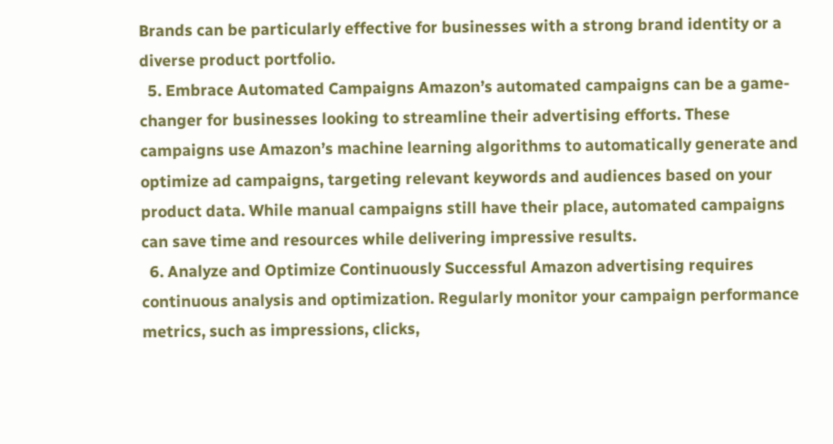Brands can be particularly effective for businesses with a strong brand identity or a diverse product portfolio.
  5. Embrace Automated Campaigns Amazon’s automated campaigns can be a game-changer for businesses looking to streamline their advertising efforts. These campaigns use Amazon’s machine learning algorithms to automatically generate and optimize ad campaigns, targeting relevant keywords and audiences based on your product data. While manual campaigns still have their place, automated campaigns can save time and resources while delivering impressive results.
  6. Analyze and Optimize Continuously Successful Amazon advertising requires continuous analysis and optimization. Regularly monitor your campaign performance metrics, such as impressions, clicks,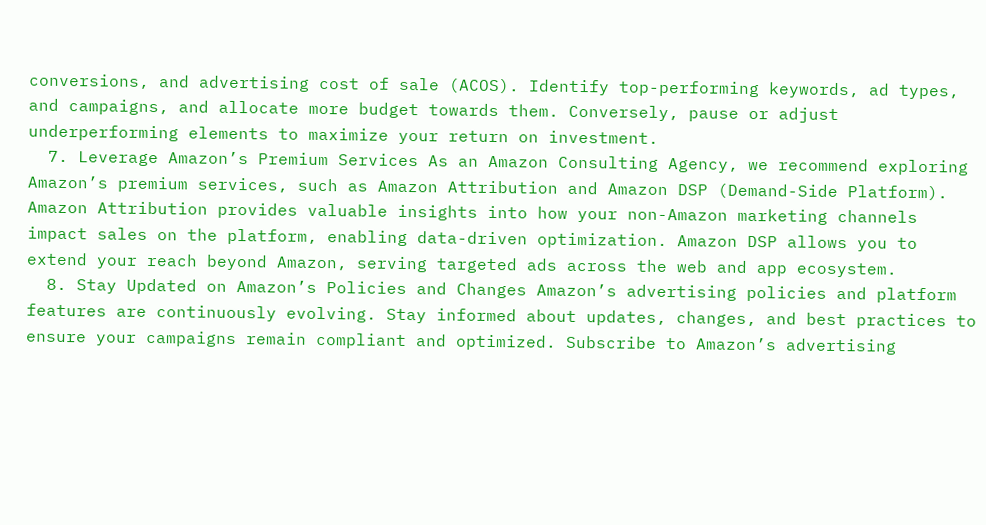conversions, and advertising cost of sale (ACOS). Identify top-performing keywords, ad types, and campaigns, and allocate more budget towards them. Conversely, pause or adjust underperforming elements to maximize your return on investment.
  7. Leverage Amazon’s Premium Services As an Amazon Consulting Agency, we recommend exploring Amazon’s premium services, such as Amazon Attribution and Amazon DSP (Demand-Side Platform). Amazon Attribution provides valuable insights into how your non-Amazon marketing channels impact sales on the platform, enabling data-driven optimization. Amazon DSP allows you to extend your reach beyond Amazon, serving targeted ads across the web and app ecosystem.
  8. Stay Updated on Amazon’s Policies and Changes Amazon’s advertising policies and platform features are continuously evolving. Stay informed about updates, changes, and best practices to ensure your campaigns remain compliant and optimized. Subscribe to Amazon’s advertising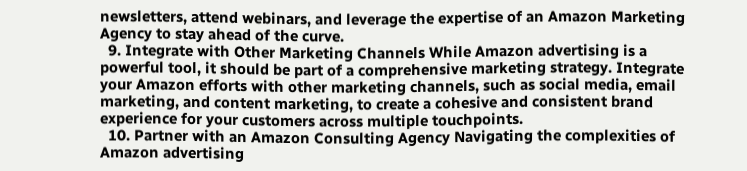newsletters, attend webinars, and leverage the expertise of an Amazon Marketing Agency to stay ahead of the curve.
  9. Integrate with Other Marketing Channels While Amazon advertising is a powerful tool, it should be part of a comprehensive marketing strategy. Integrate your Amazon efforts with other marketing channels, such as social media, email marketing, and content marketing, to create a cohesive and consistent brand experience for your customers across multiple touchpoints.
  10. Partner with an Amazon Consulting Agency Navigating the complexities of Amazon advertising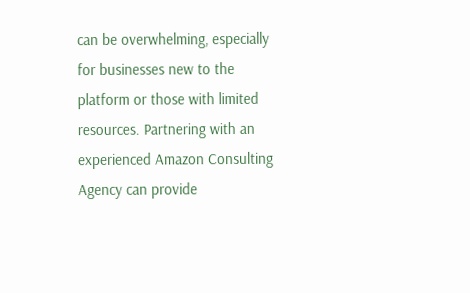can be overwhelming, especially for businesses new to the platform or those with limited resources. Partnering with an experienced Amazon Consulting Agency can provide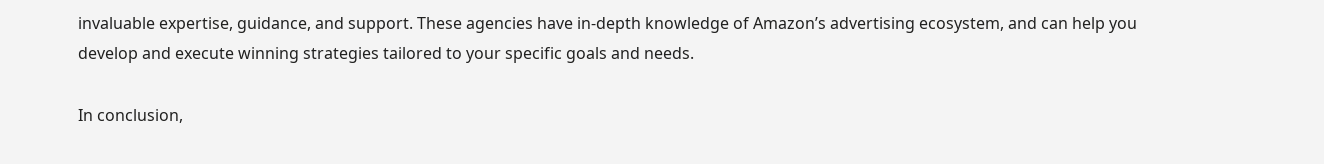invaluable expertise, guidance, and support. These agencies have in-depth knowledge of Amazon’s advertising ecosystem, and can help you develop and execute winning strategies tailored to your specific goals and needs.

In conclusion,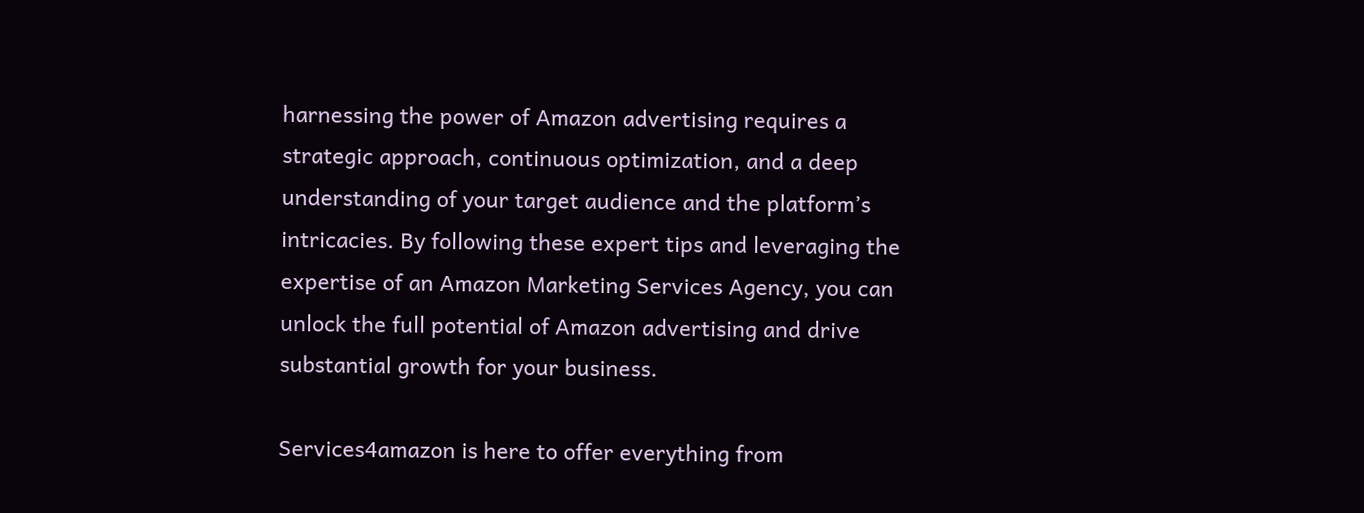harnessing the power of Amazon advertising requires a strategic approach, continuous optimization, and a deep understanding of your target audience and the platform’s intricacies. By following these expert tips and leveraging the expertise of an Amazon Marketing Services Agency, you can unlock the full potential of Amazon advertising and drive substantial growth for your business.

Services4amazon is here to offer everything from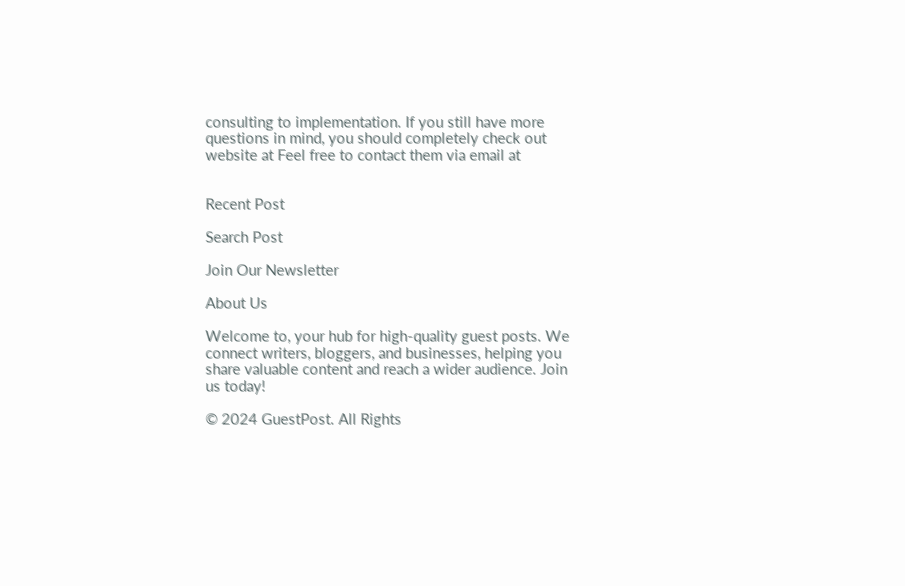consulting to implementation. If you still have more questions in mind, you should completely check out website at Feel free to contact them via email at


Recent Post

Search Post

Join Our Newsletter

About Us

Welcome to, your hub for high-quality guest posts. We connect writers, bloggers, and businesses, helping you share valuable content and reach a wider audience. Join us today!

© 2024 GuestPost. All Rights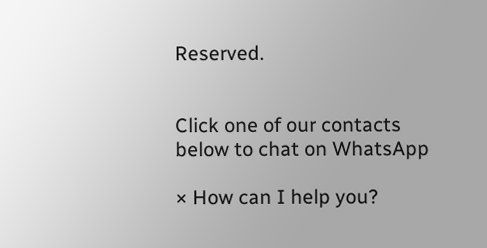Reserved.


Click one of our contacts below to chat on WhatsApp

× How can I help you?